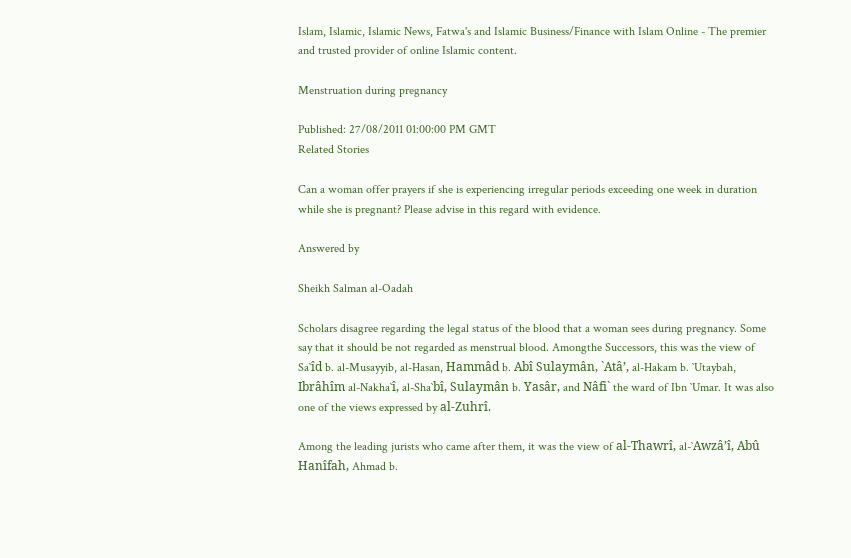Islam, Islamic, Islamic News, Fatwa's and Islamic Business/Finance with Islam Online - The premier and trusted provider of online Islamic content.

Menstruation during pregnancy

Published: 27/08/2011 01:00:00 PM GMT
Related Stories

Can a woman offer prayers if she is experiencing irregular periods exceeding one week in duration while she is pregnant? Please advise in this regard with evidence.

Answered by

Sheikh Salman al-Oadah

Scholars disagree regarding the legal status of the blood that a woman sees during pregnancy. Some say that it should be not regarded as menstrual blood. Amongthe Successors, this was the view of Sa`îd b. al-Musayyib, al-Hasan, Hammâd b. Abî Sulaymân, `Atâ’, al-Hakam b. `Utaybah, Ibrâhîm al-Nakha`î, al-Sha`bî, Sulaymân b. Yasâr, and Nâfi` the ward of Ibn `Umar. It was also one of the views expressed by al-Zuhrî.

Among the leading jurists who came after them, it was the view of al-Thawrî, al-`Awzâ’î, Abû Hanîfah, Ahmad b.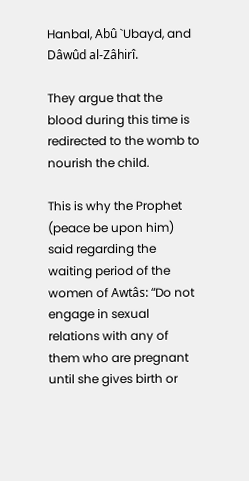Hanbal, Abû `Ubayd, and Dâwûd al-Zâhirî.

They argue that the blood during this time is redirected to the womb to nourish the child.

This is why the Prophet (peace be upon him) said regarding the waiting period of the women of Awtâs: “Do not engage in sexual relations with any of them who are pregnant until she gives birth or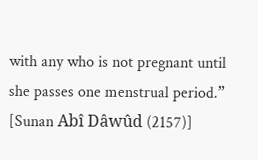with any who is not pregnant until she passes one menstrual period.” [Sunan Abî Dâwûd (2157)]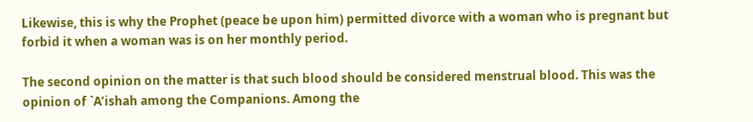Likewise, this is why the Prophet (peace be upon him) permitted divorce with a woman who is pregnant but forbid it when a woman was is on her monthly period.

The second opinion on the matter is that such blood should be considered menstrual blood. This was the opinion of `A’ishah among the Companions. Among the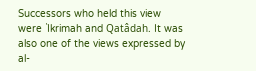Successors who held this view were `Ikrimah and Qatâdah. It was also one of the views expressed by al-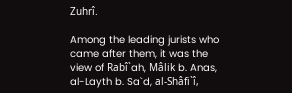Zuhrî.

Among the leading jurists who came after them, it was the view of Rabî`ah, Mâlik b. Anas, al-Layth b. Sa`d, al-Shâfi`î,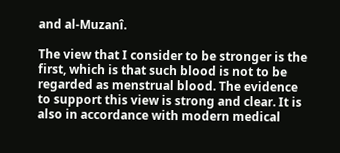and al-Muzanî.

The view that I consider to be stronger is the first, which is that such blood is not to be regarded as menstrual blood. The evidence to support this view is strong and clear. It is also in accordance with modern medical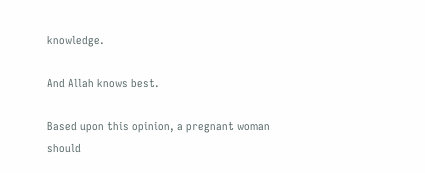knowledge.

And Allah knows best.

Based upon this opinion, a pregnant woman should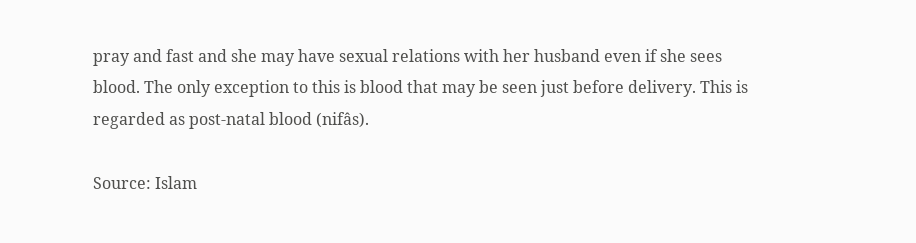pray and fast and she may have sexual relations with her husband even if she sees blood. The only exception to this is blood that may be seen just before delivery. This is regarded as post-natal blood (nifâs).

Source: Islam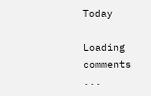Today

Loading comments ...